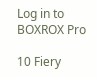Log in to BOXROX Pro

10 Fiery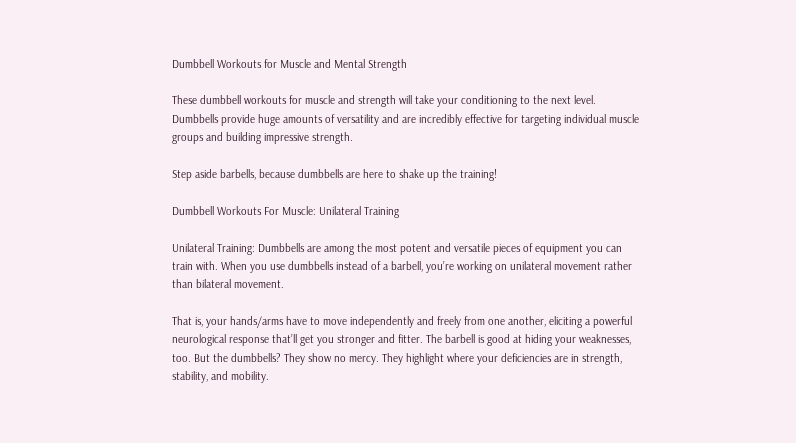Dumbbell Workouts for Muscle and Mental Strength

These dumbbell workouts for muscle and strength will take your conditioning to the next level. Dumbbells provide huge amounts of versatility and are incredibly effective for targeting individual muscle groups and building impressive strength.

Step aside barbells, because dumbbells are here to shake up the training!

Dumbbell Workouts For Muscle: Unilateral Training

Unilateral Training: Dumbbells are among the most potent and versatile pieces of equipment you can train with. When you use dumbbells instead of a barbell, you’re working on unilateral movement rather than bilateral movement.

That is, your hands/arms have to move independently and freely from one another, eliciting a powerful neurological response that’ll get you stronger and fitter. The barbell is good at hiding your weaknesses, too. But the dumbbells? They show no mercy. They highlight where your deficiencies are in strength, stability, and mobility.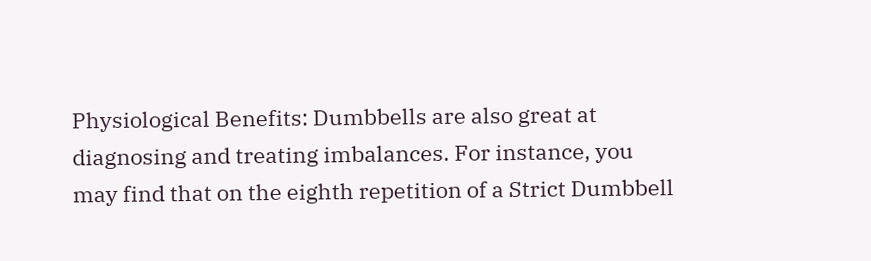Physiological Benefits: Dumbbells are also great at diagnosing and treating imbalances. For instance, you may find that on the eighth repetition of a Strict Dumbbell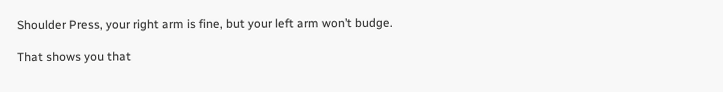Shoulder Press, your right arm is fine, but your left arm won’t budge.

That shows you that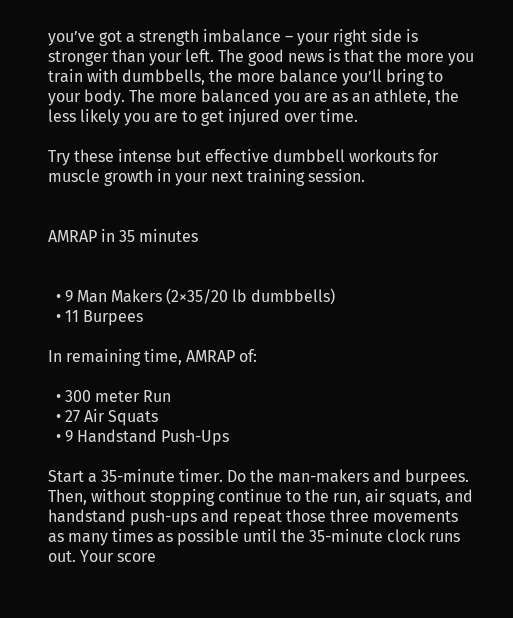you’ve got a strength imbalance – your right side is stronger than your left. The good news is that the more you train with dumbbells, the more balance you’ll bring to your body. The more balanced you are as an athlete, the less likely you are to get injured over time.

Try these intense but effective dumbbell workouts for muscle growth in your next training session.


AMRAP in 35 minutes


  • 9 Man Makers (2×35/20 lb dumbbells)
  • 11 Burpees

In remaining time, AMRAP of:

  • 300 meter Run
  • 27 Air Squats
  • 9 Handstand Push-Ups

Start a 35-minute timer. Do the man-makers and burpees. Then, without stopping continue to the run, air squats, and handstand push-ups and repeat those three movements as many times as possible until the 35-minute clock runs out. Your score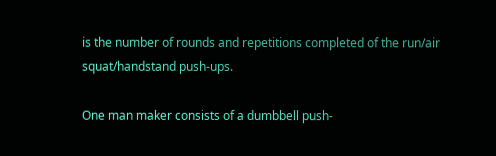is the number of rounds and repetitions completed of the run/air squat/handstand push-ups.

One man maker consists of a dumbbell push-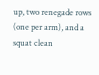up, two renegade rows (one per arm), and a squat clean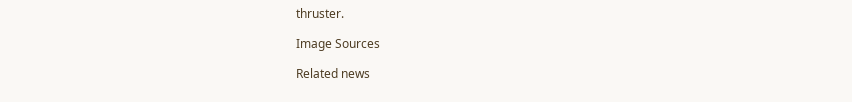thruster.

Image Sources

Related news